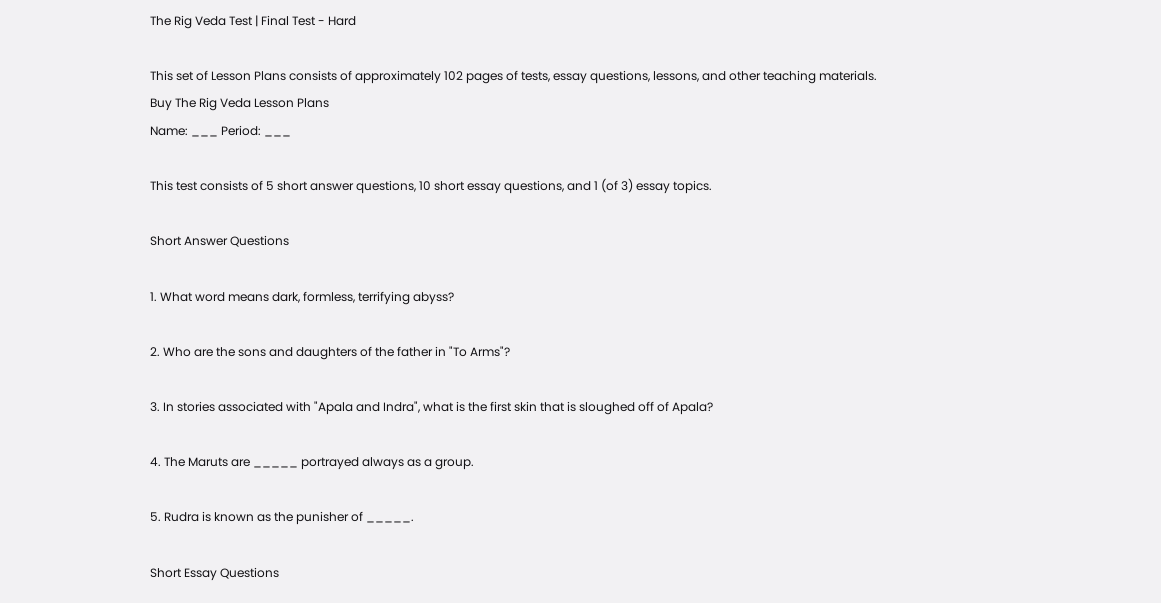The Rig Veda Test | Final Test - Hard

This set of Lesson Plans consists of approximately 102 pages of tests, essay questions, lessons, and other teaching materials.
Buy The Rig Veda Lesson Plans
Name: ___ Period: ___

This test consists of 5 short answer questions, 10 short essay questions, and 1 (of 3) essay topics.

Short Answer Questions

1. What word means dark, formless, terrifying abyss?

2. Who are the sons and daughters of the father in "To Arms"?

3. In stories associated with "Apala and Indra", what is the first skin that is sloughed off of Apala?

4. The Maruts are _____ portrayed always as a group.

5. Rudra is known as the punisher of _____.

Short Essay Questions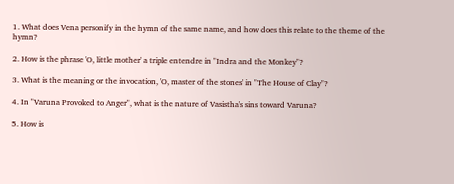1. What does Vena personify in the hymn of the same name, and how does this relate to the theme of the hymn?

2. How is the phrase 'O, little mother' a triple entendre in "Indra and the Monkey"?

3. What is the meaning or the invocation, 'O, master of the stones' in "The House of Clay"?

4. In "Varuna Provoked to Anger", what is the nature of Vasistha's sins toward Varuna?

5. How is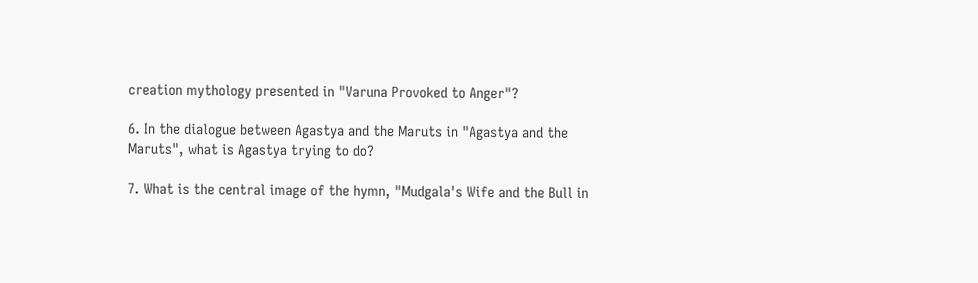creation mythology presented in "Varuna Provoked to Anger"?

6. In the dialogue between Agastya and the Maruts in "Agastya and the Maruts", what is Agastya trying to do?

7. What is the central image of the hymn, "Mudgala's Wife and the Bull in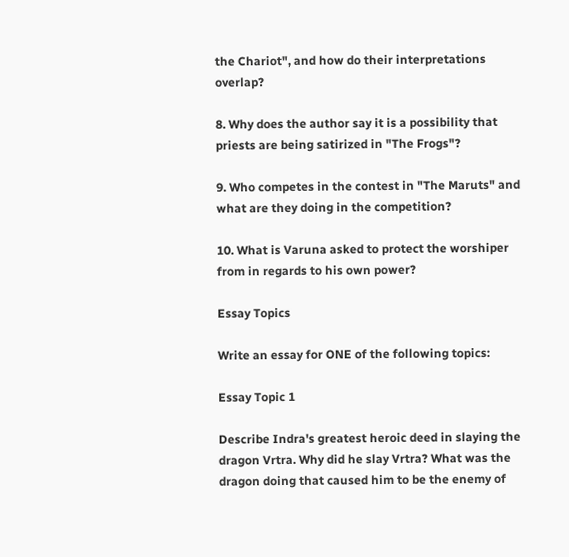the Chariot", and how do their interpretations overlap?

8. Why does the author say it is a possibility that priests are being satirized in "The Frogs"?

9. Who competes in the contest in "The Maruts" and what are they doing in the competition?

10. What is Varuna asked to protect the worshiper from in regards to his own power?

Essay Topics

Write an essay for ONE of the following topics:

Essay Topic 1

Describe Indra's greatest heroic deed in slaying the dragon Vrtra. Why did he slay Vrtra? What was the dragon doing that caused him to be the enemy of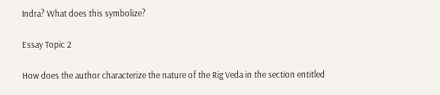Indra? What does this symbolize?

Essay Topic 2

How does the author characterize the nature of the Rig Veda in the section entitled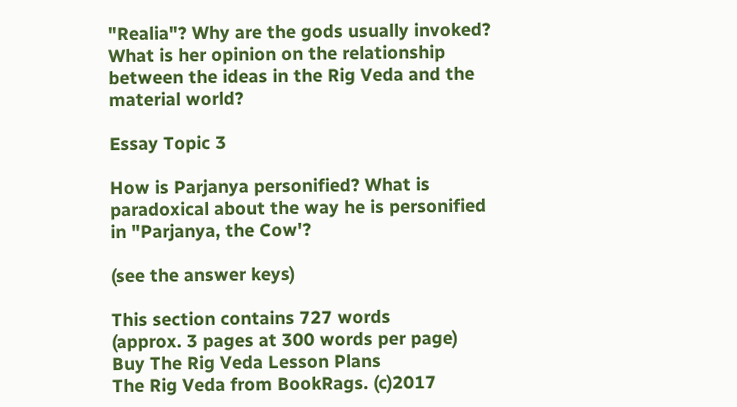"Realia"? Why are the gods usually invoked? What is her opinion on the relationship between the ideas in the Rig Veda and the material world?

Essay Topic 3

How is Parjanya personified? What is paradoxical about the way he is personified in "Parjanya, the Cow'?

(see the answer keys)

This section contains 727 words
(approx. 3 pages at 300 words per page)
Buy The Rig Veda Lesson Plans
The Rig Veda from BookRags. (c)2017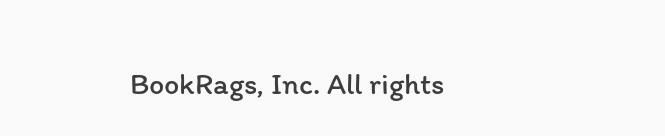BookRags, Inc. All rights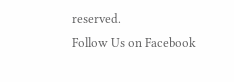reserved.
Follow Us on Facebook